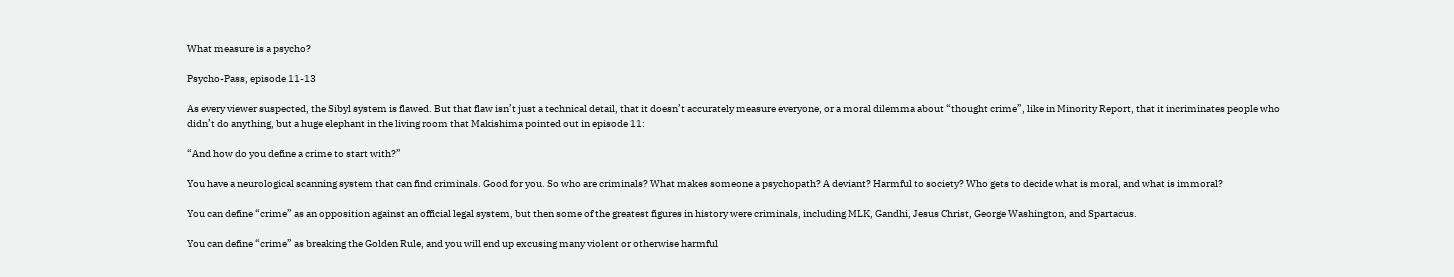What measure is a psycho?

Psycho-Pass, episode 11-13

As every viewer suspected, the Sibyl system is flawed. But that flaw isn’t just a technical detail, that it doesn’t accurately measure everyone, or a moral dilemma about “thought crime”, like in Minority Report, that it incriminates people who didn’t do anything, but a huge elephant in the living room that Makishima pointed out in episode 11:

“And how do you define a crime to start with?”

You have a neurological scanning system that can find criminals. Good for you. So who are criminals? What makes someone a psychopath? A deviant? Harmful to society? Who gets to decide what is moral, and what is immoral?

You can define “crime” as an opposition against an official legal system, but then some of the greatest figures in history were criminals, including MLK, Gandhi, Jesus Christ, George Washington, and Spartacus.

You can define “crime” as breaking the Golden Rule, and you will end up excusing many violent or otherwise harmful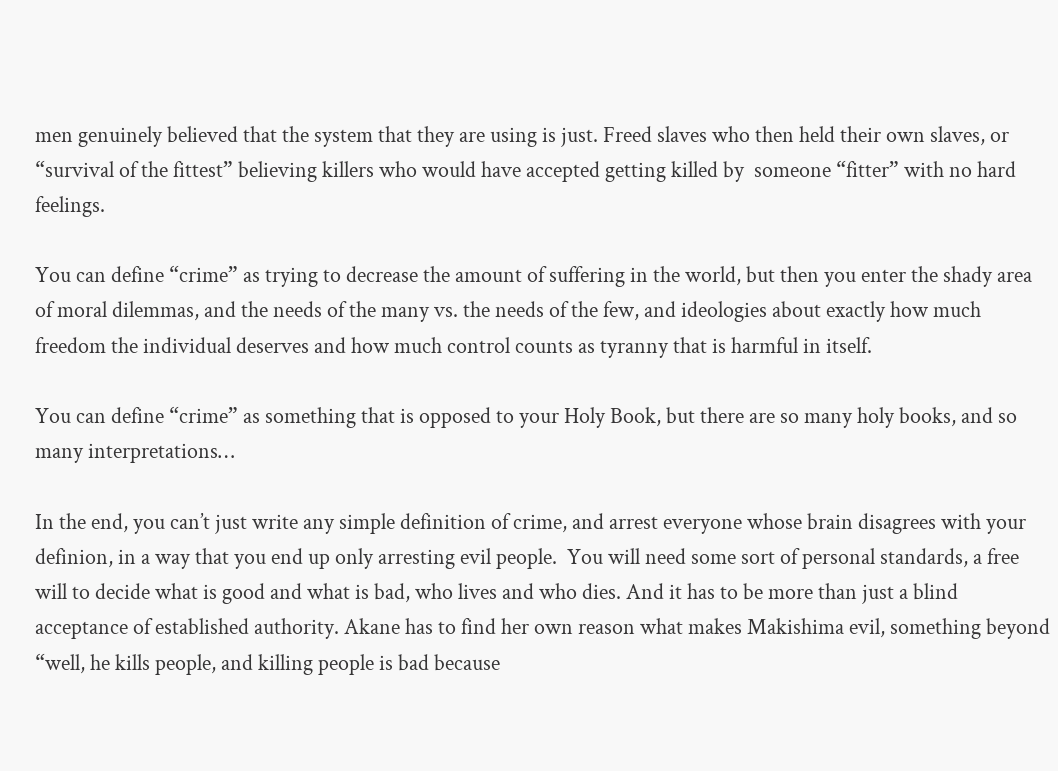men genuinely believed that the system that they are using is just. Freed slaves who then held their own slaves, or “survival of the fittest” believing killers who would have accepted getting killed by  someone “fitter” with no hard feelings.

You can define “crime” as trying to decrease the amount of suffering in the world, but then you enter the shady area of moral dilemmas, and the needs of the many vs. the needs of the few, and ideologies about exactly how much freedom the individual deserves and how much control counts as tyranny that is harmful in itself.

You can define “crime” as something that is opposed to your Holy Book, but there are so many holy books, and so many interpretations…

In the end, you can’t just write any simple definition of crime, and arrest everyone whose brain disagrees with your definion, in a way that you end up only arresting evil people.  You will need some sort of personal standards, a free will to decide what is good and what is bad, who lives and who dies. And it has to be more than just a blind acceptance of established authority. Akane has to find her own reason what makes Makishima evil, something beyond “well, he kills people, and killing people is bad because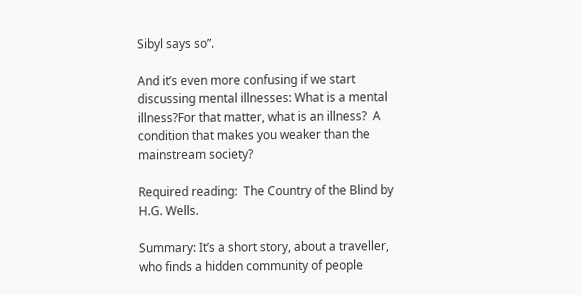Sibyl says so”.

And it’s even more confusing if we start discussing mental illnesses: What is a mental illness?For that matter, what is an illness?  A condition that makes you weaker than the mainstream society?

Required reading:  The Country of the Blind by H.G. Wells.

Summary: It’s a short story, about a traveller, who finds a hidden community of people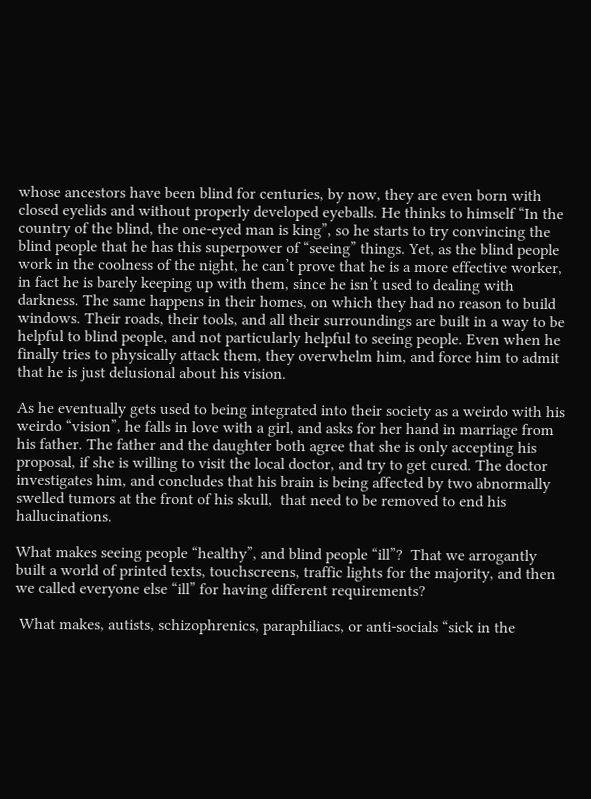whose ancestors have been blind for centuries, by now, they are even born with closed eyelids and without properly developed eyeballs. He thinks to himself “In the country of the blind, the one-eyed man is king”, so he starts to try convincing the blind people that he has this superpower of “seeing” things. Yet, as the blind people work in the coolness of the night, he can’t prove that he is a more effective worker, in fact he is barely keeping up with them, since he isn’t used to dealing with darkness. The same happens in their homes, on which they had no reason to build windows. Their roads, their tools, and all their surroundings are built in a way to be helpful to blind people, and not particularly helpful to seeing people. Even when he finally tries to physically attack them, they overwhelm him, and force him to admit that he is just delusional about his vision.

As he eventually gets used to being integrated into their society as a weirdo with his weirdo “vision”, he falls in love with a girl, and asks for her hand in marriage from his father. The father and the daughter both agree that she is only accepting his proposal, if she is willing to visit the local doctor, and try to get cured. The doctor investigates him, and concludes that his brain is being affected by two abnormally swelled tumors at the front of his skull,  that need to be removed to end his hallucinations.

What makes seeing people “healthy”, and blind people “ill”?  That we arrogantly built a world of printed texts, touchscreens, traffic lights for the majority, and then we called everyone else “ill” for having different requirements?

 What makes, autists, schizophrenics, paraphiliacs, or anti-socials “sick in the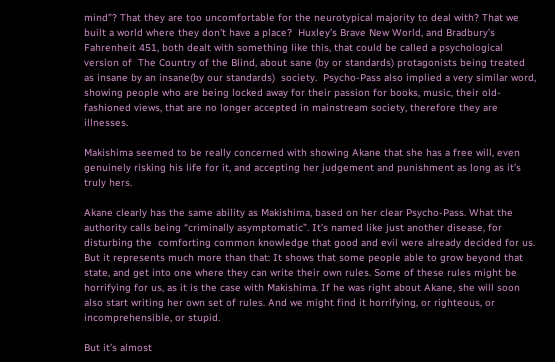mind”? That they are too uncomfortable for the neurotypical majority to deal with? That we built a world where they don’t have a place?  Huxley’s Brave New World, and Bradbury’s Fahrenheit 451, both dealt with something like this, that could be called a psychological version of  The Country of the Blind, about sane (by or standards) protagonists being treated as insane by an insane(by our standards)  society.  Psycho-Pass also implied a very similar word, showing people who are being locked away for their passion for books, music, their old-fashioned views, that are no longer accepted in mainstream society, therefore they are illnesses.

Makishima seemed to be really concerned with showing Akane that she has a free will, even genuinely risking his life for it, and accepting her judgement and punishment as long as it’s truly hers.

Akane clearly has the same ability as Makishima, based on her clear Psycho-Pass. What the authority calls being “criminally asymptomatic”. It’s named like just another disease, for disturbing the  comforting common knowledge that good and evil were already decided for us. But it represents much more than that: It shows that some people able to grow beyond that state, and get into one where they can write their own rules. Some of these rules might be horrifying for us, as it is the case with Makishima. If he was right about Akane, she will soon also start writing her own set of rules. And we might find it horrifying, or righteous, or incomprehensible, or stupid.

But it’s almost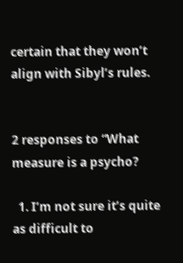certain that they won’t align with Sibyl’s rules.


2 responses to “What measure is a psycho?

  1. I’m not sure it’s quite as difficult to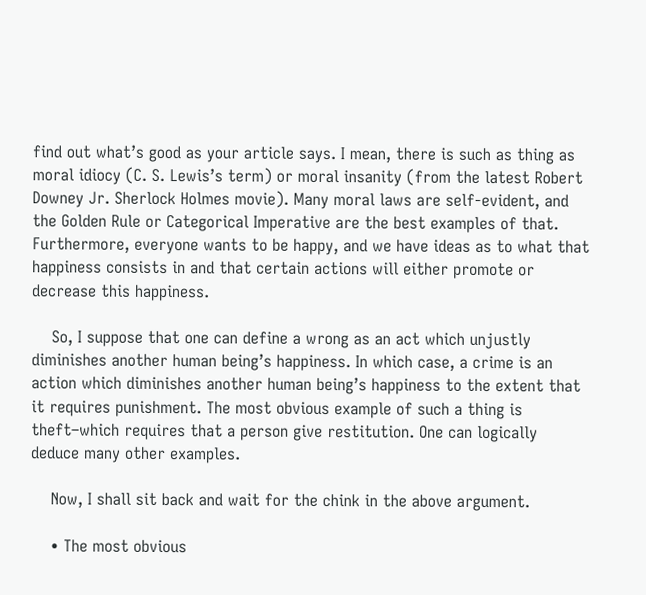find out what’s good as your article says. I mean, there is such as thing as moral idiocy (C. S. Lewis’s term) or moral insanity (from the latest Robert Downey Jr. Sherlock Holmes movie). Many moral laws are self-evident, and the Golden Rule or Categorical Imperative are the best examples of that. Furthermore, everyone wants to be happy, and we have ideas as to what that happiness consists in and that certain actions will either promote or decrease this happiness.

    So, I suppose that one can define a wrong as an act which unjustly diminishes another human being’s happiness. In which case, a crime is an action which diminishes another human being’s happiness to the extent that it requires punishment. The most obvious example of such a thing is theft–which requires that a person give restitution. One can logically deduce many other examples.

    Now, I shall sit back and wait for the chink in the above argument.

    • The most obvious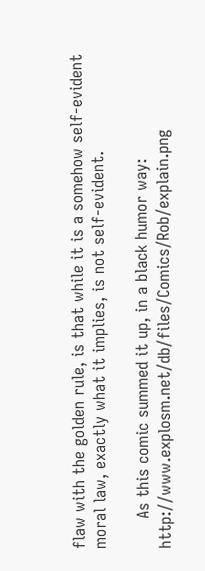flaw with the golden rule, is that while it is a somehow self-evident moral law, exactly what it implies, is not self-evident.

      As this comic summed it up, in a black humor way: http://www.explosm.net/db/files/Comics/Rob/explain.png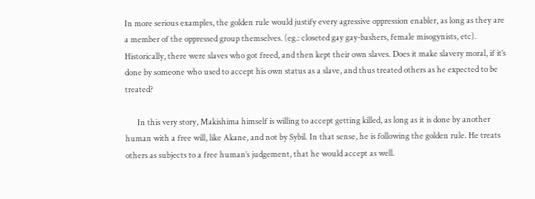In more serious examples, the golden rule would justify every agressive oppression enabler, as long as they are a member of the oppressed group themselves. (eg.: closeted gay gay-bashers, female misogynists, etc). Historically, there were slaves who got freed, and then kept their own slaves. Does it make slavery moral, if it’s done by someone who used to accept his own status as a slave, and thus treated others as he expected to be treated?

      In this very story, Makishima himself is willing to accept getting killed, as long as it is done by another human with a free will, like Akane, and not by Sybil. In that sense, he is following the golden rule. He treats others as subjects to a free human’s judgement, that he would accept as well.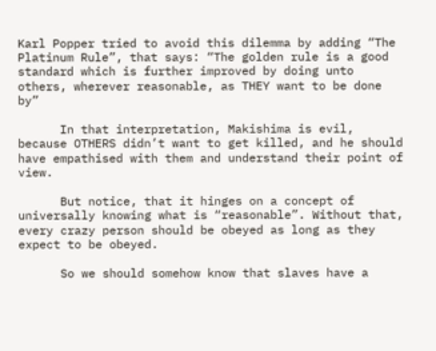Karl Popper tried to avoid this dilemma by adding “The Platinum Rule”, that says: “The golden rule is a good standard which is further improved by doing unto others, wherever reasonable, as THEY want to be done by”

      In that interpretation, Makishima is evil, because OTHERS didn’t want to get killed, and he should have empathised with them and understand their point of view.

      But notice, that it hinges on a concept of universally knowing what is “reasonable”. Without that, every crazy person should be obeyed as long as they expect to be obeyed.

      So we should somehow know that slaves have a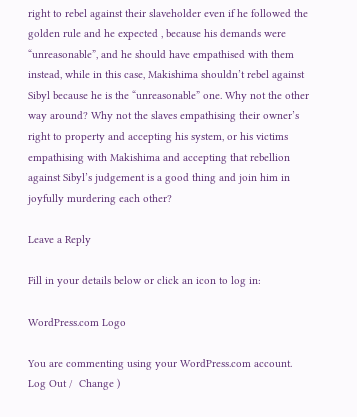right to rebel against their slaveholder even if he followed the golden rule and he expected , because his demands were “unreasonable”, and he should have empathised with them instead, while in this case, Makishima shouldn’t rebel against Sibyl because he is the “unreasonable” one. Why not the other way around? Why not the slaves empathising their owner’s right to property and accepting his system, or his victims empathising with Makishima and accepting that rebellion against Sibyl’s judgement is a good thing and join him in joyfully murdering each other?

Leave a Reply

Fill in your details below or click an icon to log in:

WordPress.com Logo

You are commenting using your WordPress.com account. Log Out /  Change )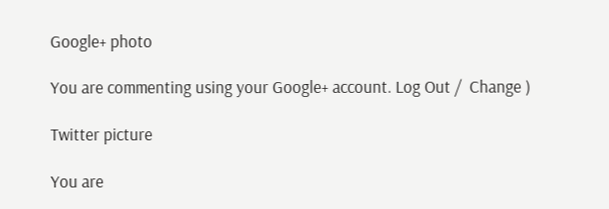Google+ photo

You are commenting using your Google+ account. Log Out /  Change )

Twitter picture

You are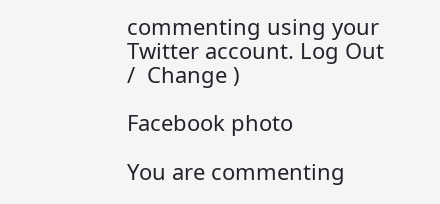commenting using your Twitter account. Log Out /  Change )

Facebook photo

You are commenting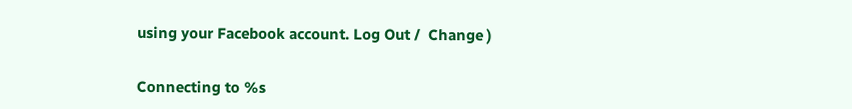using your Facebook account. Log Out /  Change )


Connecting to %s